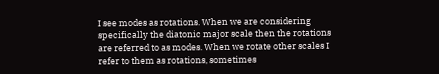I see modes as rotations. When we are considering specifically the diatonic major scale then the rotations are referred to as modes. When we rotate other scales I refer to them as rotations, sometimes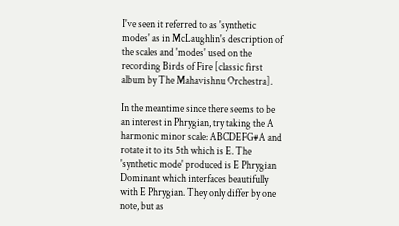I've seen it referred to as 'synthetic modes' as in McLaughlin's description of the scales and 'modes' used on the recording Birds of Fire [classic first album by The Mahavishnu Orchestra].

In the meantime since there seems to be an interest in Phrygian, try taking the A harmonic minor scale: ABCDEFG#A and rotate it to its 5th which is E. The 'synthetic mode' produced is E Phrygian Dominant which interfaces beautifully with E Phrygian. They only differ by one note, but as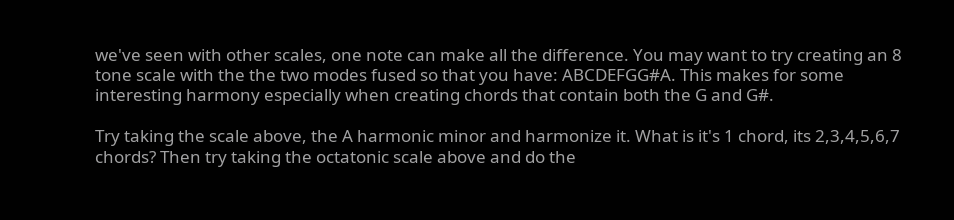we've seen with other scales, one note can make all the difference. You may want to try creating an 8 tone scale with the the two modes fused so that you have: ABCDEFGG#A. This makes for some interesting harmony especially when creating chords that contain both the G and G#.

Try taking the scale above, the A harmonic minor and harmonize it. What is it's 1 chord, its 2,3,4,5,6,7 chords? Then try taking the octatonic scale above and do the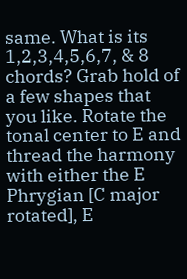same. What is its 1,2,3,4,5,6,7, & 8 chords? Grab hold of a few shapes that you like. Rotate the tonal center to E and thread the harmony with either the E Phrygian [C major rotated], E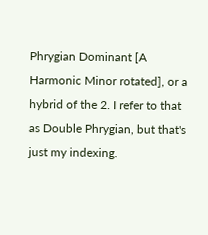Phrygian Dominant [A Harmonic Minor rotated], or a hybrid of the 2. I refer to that as Double Phrygian, but that's just my indexing.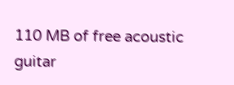110 MB of free acoustic guitar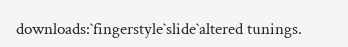downloads:`fingerstyle`slide`altered tunings.